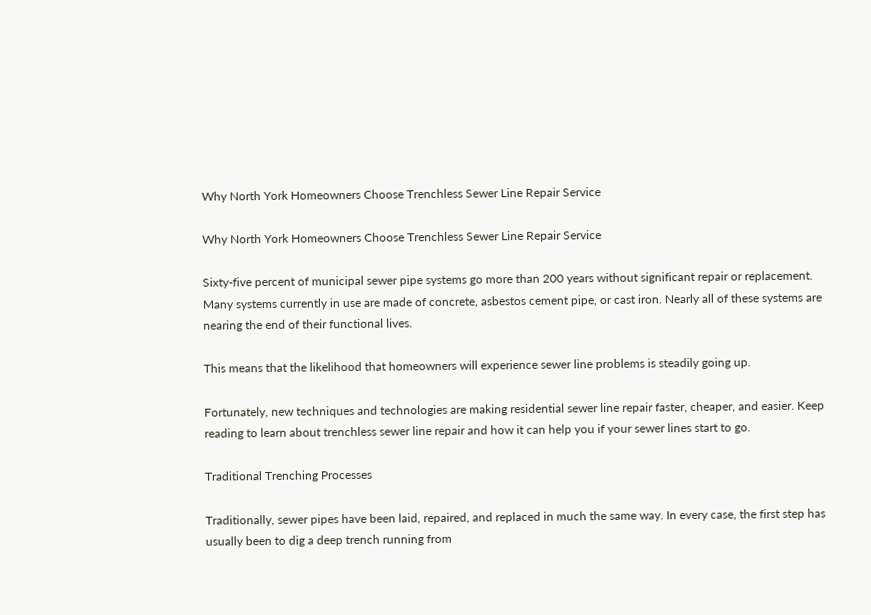Why North York Homeowners Choose Trenchless Sewer Line Repair Service

Why North York Homeowners Choose Trenchless Sewer Line Repair Service

Sixty-five percent of municipal sewer pipe systems go more than 200 years without significant repair or replacement. Many systems currently in use are made of concrete, asbestos cement pipe, or cast iron. Nearly all of these systems are nearing the end of their functional lives.

This means that the likelihood that homeowners will experience sewer line problems is steadily going up.

Fortunately, new techniques and technologies are making residential sewer line repair faster, cheaper, and easier. Keep reading to learn about trenchless sewer line repair and how it can help you if your sewer lines start to go.

Traditional Trenching Processes

Traditionally, sewer pipes have been laid, repaired, and replaced in much the same way. In every case, the first step has usually been to dig a deep trench running from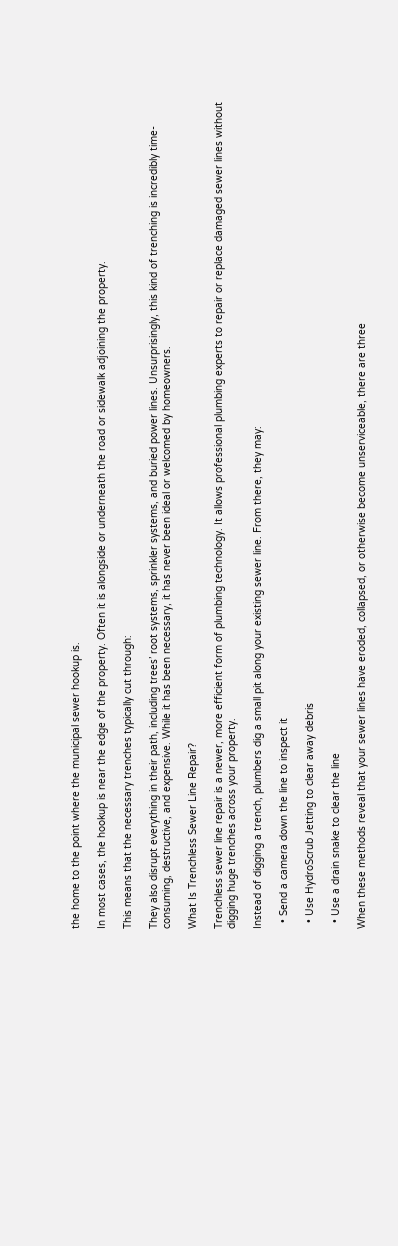the home to the point where the municipal sewer hookup is.

In most cases, the hookup is near the edge of the property. Often it is alongside or underneath the road or sidewalk adjoining the property.

This means that the necessary trenches typically cut through:

They also disrupt everything in their path, including trees’ root systems, sprinkler systems, and buried power lines. Unsurprisingly, this kind of trenching is incredibly time-consuming, destructive, and expensive. While it has been necessary, it has never been ideal or welcomed by homeowners.

What Is Trenchless Sewer Line Repair?

Trenchless sewer line repair is a newer, more efficient form of plumbing technology. It allows professional plumbing experts to repair or replace damaged sewer lines without digging huge trenches across your property.

Instead of digging a trench, plumbers dig a small pit along your existing sewer line. From there, they may:

  • Send a camera down the line to inspect it

  • Use HydroScrub Jetting to clear away debris

  • Use a drain snake to clear the line

When these methods reveal that your sewer lines have eroded, collapsed, or otherwise become unserviceable, there are three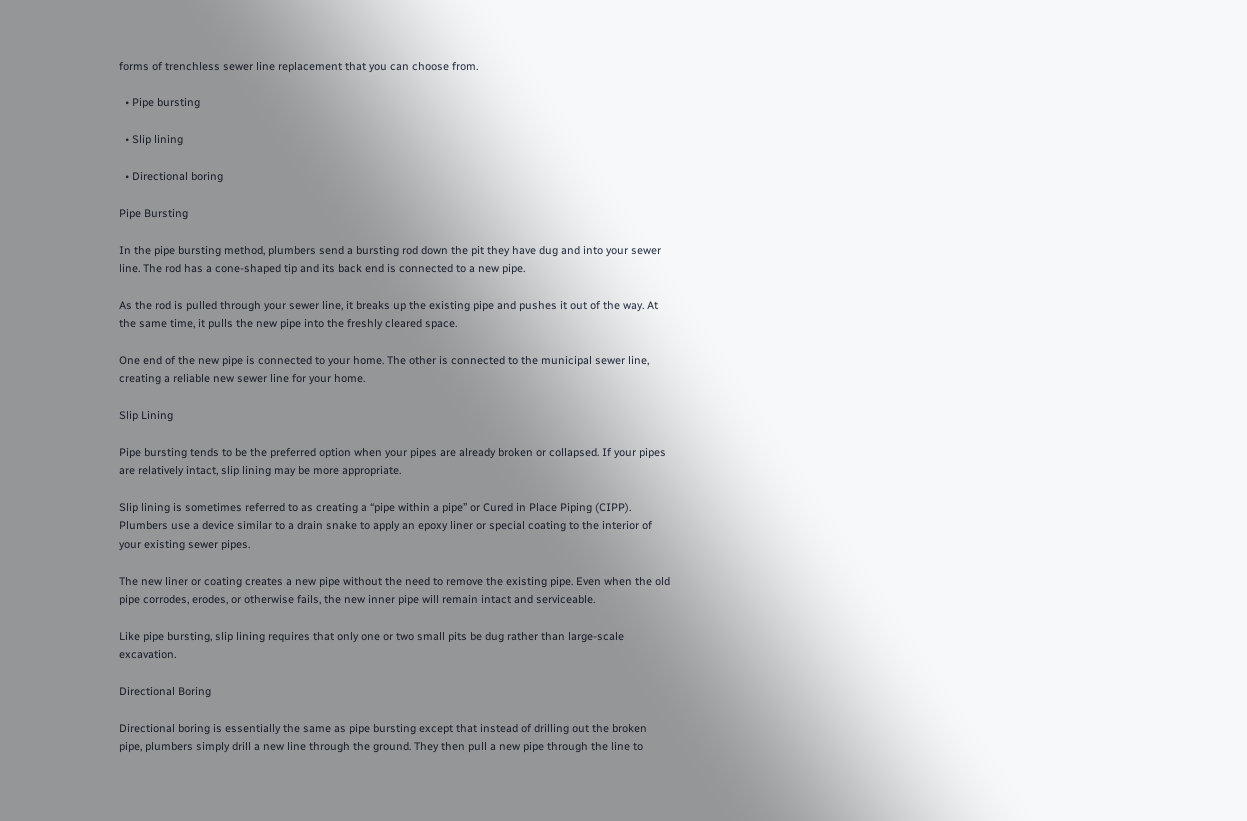forms of trenchless sewer line replacement that you can choose from.

  • Pipe bursting

  • Slip lining

  • Directional boring

Pipe Bursting

In the pipe bursting method, plumbers send a bursting rod down the pit they have dug and into your sewer line. The rod has a cone-shaped tip and its back end is connected to a new pipe.

As the rod is pulled through your sewer line, it breaks up the existing pipe and pushes it out of the way. At the same time, it pulls the new pipe into the freshly cleared space.

One end of the new pipe is connected to your home. The other is connected to the municipal sewer line, creating a reliable new sewer line for your home.

Slip Lining

Pipe bursting tends to be the preferred option when your pipes are already broken or collapsed. If your pipes are relatively intact, slip lining may be more appropriate.

Slip lining is sometimes referred to as creating a “pipe within a pipe” or Cured in Place Piping (CIPP). Plumbers use a device similar to a drain snake to apply an epoxy liner or special coating to the interior of your existing sewer pipes.

The new liner or coating creates a new pipe without the need to remove the existing pipe. Even when the old pipe corrodes, erodes, or otherwise fails, the new inner pipe will remain intact and serviceable.

Like pipe bursting, slip lining requires that only one or two small pits be dug rather than large-scale excavation.

Directional Boring

Directional boring is essentially the same as pipe bursting except that instead of drilling out the broken pipe, plumbers simply drill a new line through the ground. They then pull a new pipe through the line to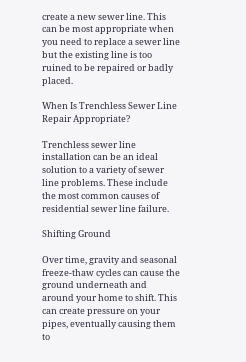create a new sewer line. This can be most appropriate when you need to replace a sewer line but the existing line is too ruined to be repaired or badly placed.

When Is Trenchless Sewer Line Repair Appropriate?

Trenchless sewer line installation can be an ideal solution to a variety of sewer line problems. These include the most common causes of residential sewer line failure.

Shifting Ground

Over time, gravity and seasonal freeze-thaw cycles can cause the ground underneath and around your home to shift. This can create pressure on your pipes, eventually causing them to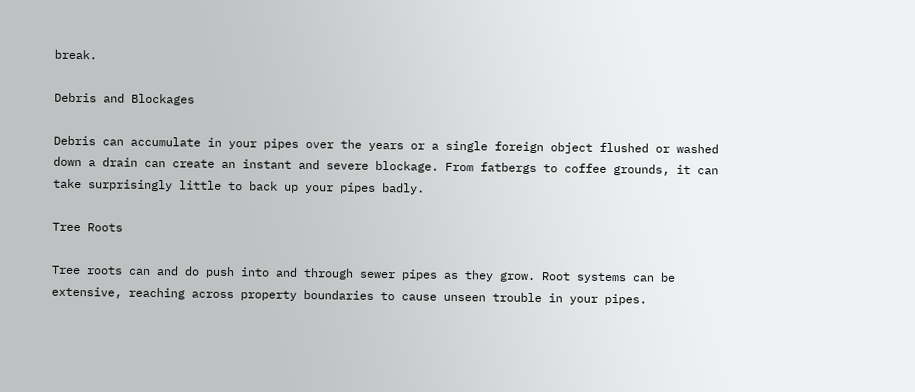break.

Debris and Blockages

Debris can accumulate in your pipes over the years or a single foreign object flushed or washed down a drain can create an instant and severe blockage. From fatbergs to coffee grounds, it can take surprisingly little to back up your pipes badly.

Tree Roots

Tree roots can and do push into and through sewer pipes as they grow. Root systems can be extensive, reaching across property boundaries to cause unseen trouble in your pipes.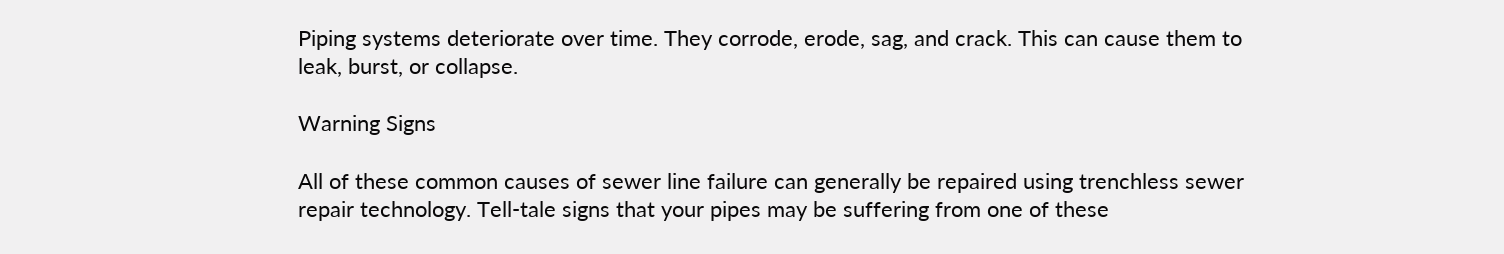Piping systems deteriorate over time. They corrode, erode, sag, and crack. This can cause them to leak, burst, or collapse.

Warning Signs

All of these common causes of sewer line failure can generally be repaired using trenchless sewer repair technology. Tell-tale signs that your pipes may be suffering from one of these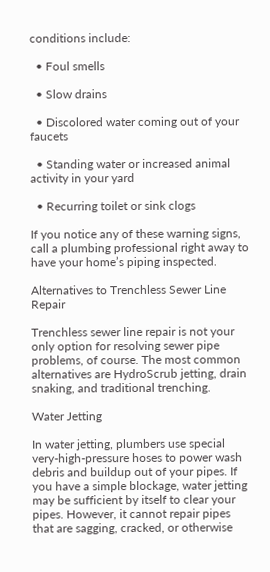conditions include:

  • Foul smells

  • Slow drains

  • Discolored water coming out of your faucets

  • Standing water or increased animal activity in your yard

  • Recurring toilet or sink clogs

If you notice any of these warning signs, call a plumbing professional right away to have your home’s piping inspected.

Alternatives to Trenchless Sewer Line Repair

Trenchless sewer line repair is not your only option for resolving sewer pipe problems, of course. The most common alternatives are HydroScrub jetting, drain snaking, and traditional trenching.

Water Jetting

In water jetting, plumbers use special very-high-pressure hoses to power wash debris and buildup out of your pipes. If you have a simple blockage, water jetting may be sufficient by itself to clear your pipes. However, it cannot repair pipes that are sagging, cracked, or otherwise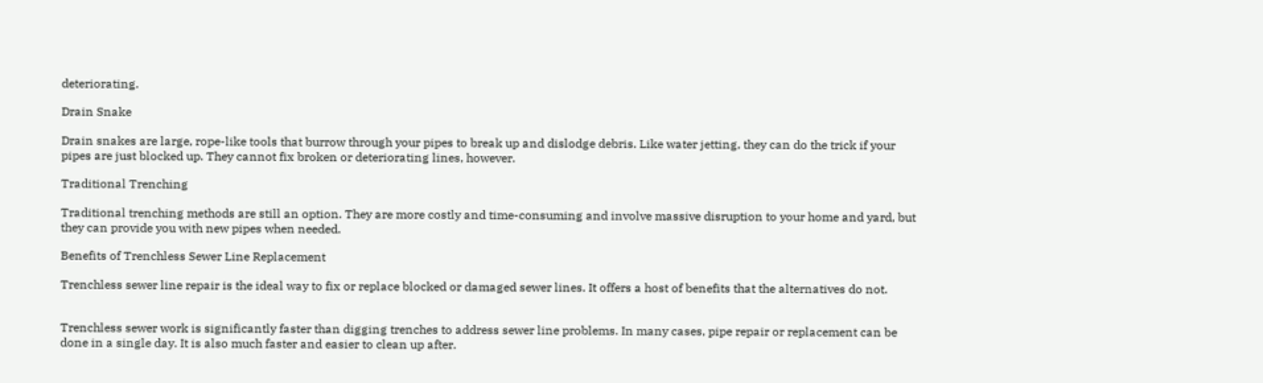deteriorating.

Drain Snake

Drain snakes are large, rope-like tools that burrow through your pipes to break up and dislodge debris. Like water jetting, they can do the trick if your pipes are just blocked up. They cannot fix broken or deteriorating lines, however.

Traditional Trenching

Traditional trenching methods are still an option. They are more costly and time-consuming and involve massive disruption to your home and yard, but they can provide you with new pipes when needed.

Benefits of Trenchless Sewer Line Replacement

Trenchless sewer line repair is the ideal way to fix or replace blocked or damaged sewer lines. It offers a host of benefits that the alternatives do not.


Trenchless sewer work is significantly faster than digging trenches to address sewer line problems. In many cases, pipe repair or replacement can be done in a single day. It is also much faster and easier to clean up after.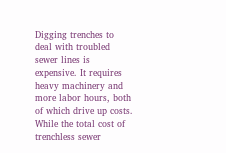Digging trenches to deal with troubled sewer lines is expensive. It requires heavy machinery and more labor hours, both of which drive up costs. While the total cost of trenchless sewer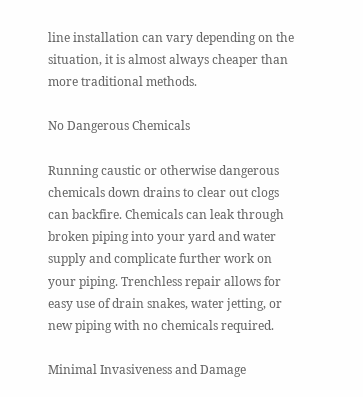line installation can vary depending on the situation, it is almost always cheaper than more traditional methods.

No Dangerous Chemicals

Running caustic or otherwise dangerous chemicals down drains to clear out clogs can backfire. Chemicals can leak through broken piping into your yard and water supply and complicate further work on your piping. Trenchless repair allows for easy use of drain snakes, water jetting, or new piping with no chemicals required.

Minimal Invasiveness and Damage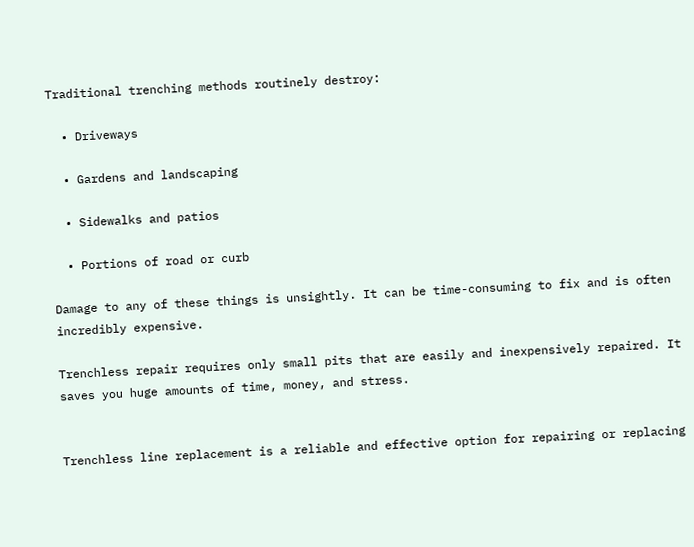Traditional trenching methods routinely destroy:

  • Driveways

  • Gardens and landscaping

  • Sidewalks and patios

  • Portions of road or curb

Damage to any of these things is unsightly. It can be time-consuming to fix and is often incredibly expensive.

Trenchless repair requires only small pits that are easily and inexpensively repaired. It saves you huge amounts of time, money, and stress.


Trenchless line replacement is a reliable and effective option for repairing or replacing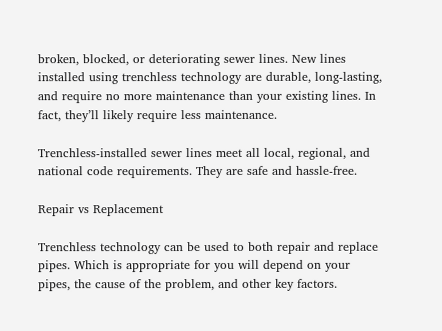broken, blocked, or deteriorating sewer lines. New lines installed using trenchless technology are durable, long-lasting, and require no more maintenance than your existing lines. In fact, they’ll likely require less maintenance.

Trenchless-installed sewer lines meet all local, regional, and national code requirements. They are safe and hassle-free.

Repair vs Replacement

Trenchless technology can be used to both repair and replace pipes. Which is appropriate for you will depend on your pipes, the cause of the problem, and other key factors.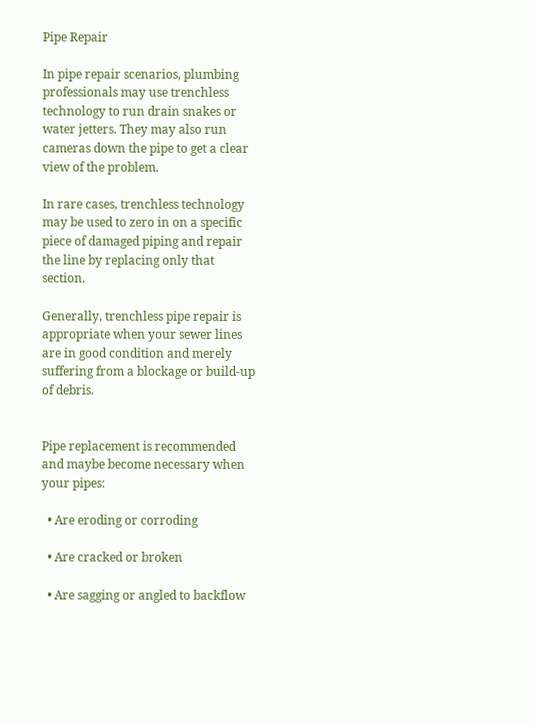Pipe Repair

In pipe repair scenarios, plumbing professionals may use trenchless technology to run drain snakes or water jetters. They may also run cameras down the pipe to get a clear view of the problem.

In rare cases, trenchless technology may be used to zero in on a specific piece of damaged piping and repair the line by replacing only that section.

Generally, trenchless pipe repair is appropriate when your sewer lines are in good condition and merely suffering from a blockage or build-up of debris.


Pipe replacement is recommended and maybe become necessary when your pipes:

  • Are eroding or corroding

  • Are cracked or broken

  • Are sagging or angled to backflow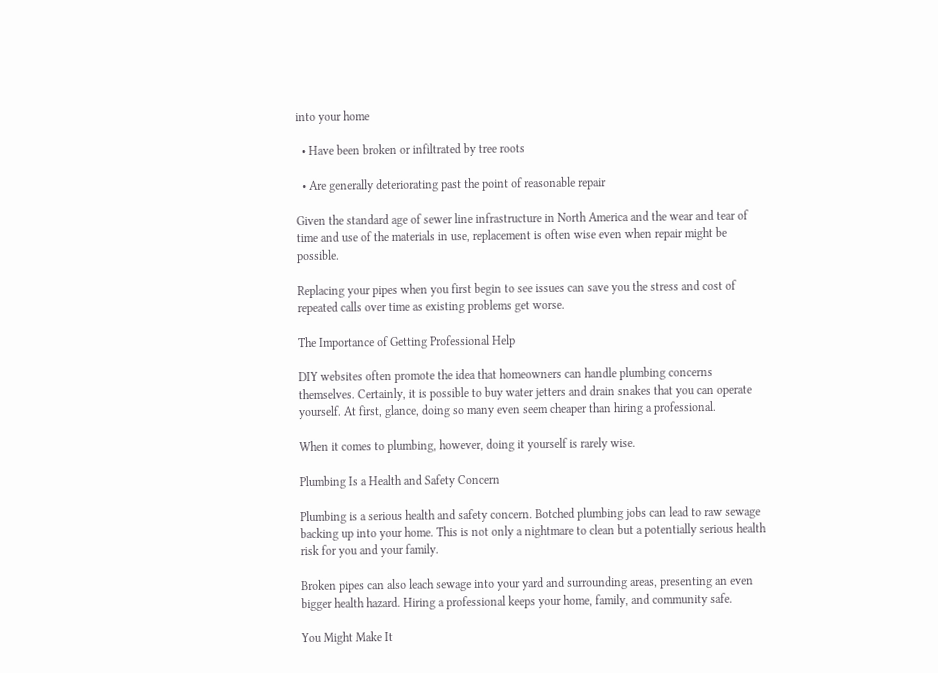into your home

  • Have been broken or infiltrated by tree roots

  • Are generally deteriorating past the point of reasonable repair

Given the standard age of sewer line infrastructure in North America and the wear and tear of time and use of the materials in use, replacement is often wise even when repair might be possible.

Replacing your pipes when you first begin to see issues can save you the stress and cost of repeated calls over time as existing problems get worse.

The Importance of Getting Professional Help

DIY websites often promote the idea that homeowners can handle plumbing concerns themselves. Certainly, it is possible to buy water jetters and drain snakes that you can operate yourself. At first, glance, doing so many even seem cheaper than hiring a professional.

When it comes to plumbing, however, doing it yourself is rarely wise.

Plumbing Is a Health and Safety Concern

Plumbing is a serious health and safety concern. Botched plumbing jobs can lead to raw sewage backing up into your home. This is not only a nightmare to clean but a potentially serious health risk for you and your family.

Broken pipes can also leach sewage into your yard and surrounding areas, presenting an even bigger health hazard. Hiring a professional keeps your home, family, and community safe.

You Might Make It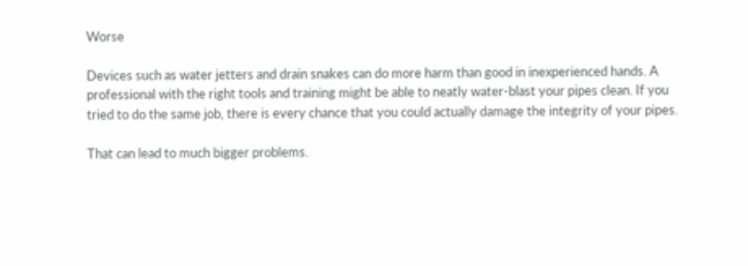Worse

Devices such as water jetters and drain snakes can do more harm than good in inexperienced hands. A professional with the right tools and training might be able to neatly water-blast your pipes clean. If you tried to do the same job, there is every chance that you could actually damage the integrity of your pipes.

That can lead to much bigger problems.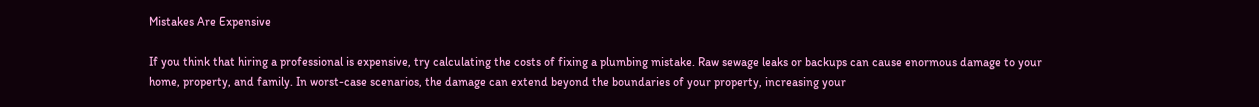Mistakes Are Expensive

If you think that hiring a professional is expensive, try calculating the costs of fixing a plumbing mistake. Raw sewage leaks or backups can cause enormous damage to your home, property, and family. In worst-case scenarios, the damage can extend beyond the boundaries of your property, increasing your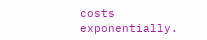costs exponentially.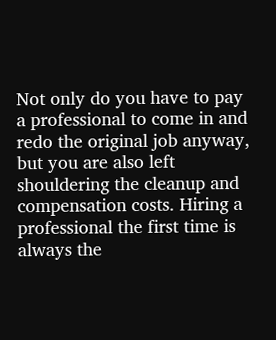Not only do you have to pay a professional to come in and redo the original job anyway, but you are also left shouldering the cleanup and compensation costs. Hiring a professional the first time is always the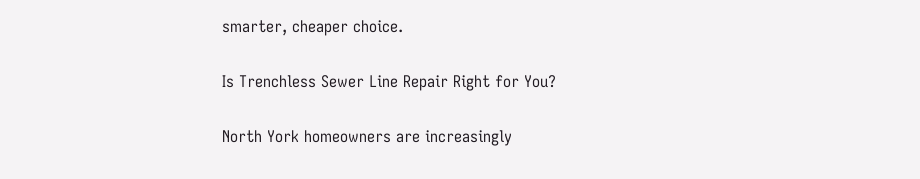smarter, cheaper choice.

Is Trenchless Sewer Line Repair Right for You?

North York homeowners are increasingly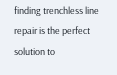finding trenchless line repair is the perfect solution to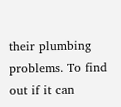their plumbing problems. To find out if it can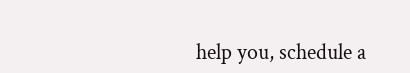help you, schedule a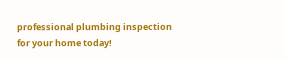professional plumbing inspection for your home today!